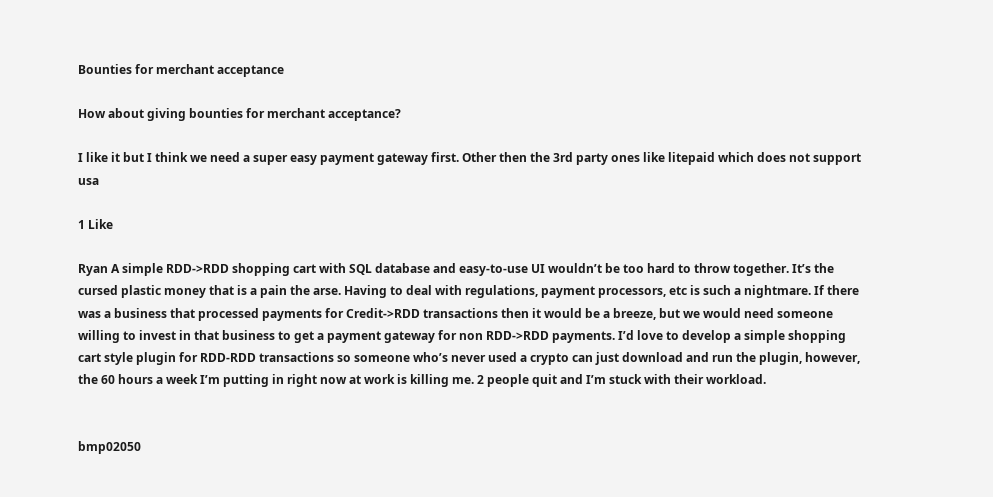Bounties for merchant acceptance

How about giving bounties for merchant acceptance?

I like it but I think we need a super easy payment gateway first. Other then the 3rd party ones like litepaid which does not support usa

1 Like

Ryan A simple RDD->RDD shopping cart with SQL database and easy-to-use UI wouldn’t be too hard to throw together. It’s the cursed plastic money that is a pain the arse. Having to deal with regulations, payment processors, etc is such a nightmare. If there was a business that processed payments for Credit->RDD transactions then it would be a breeze, but we would need someone willing to invest in that business to get a payment gateway for non RDD->RDD payments. I’d love to develop a simple shopping cart style plugin for RDD-RDD transactions so someone who’s never used a crypto can just download and run the plugin, however, the 60 hours a week I’m putting in right now at work is killing me. 2 people quit and I’m stuck with their workload.


bmp02050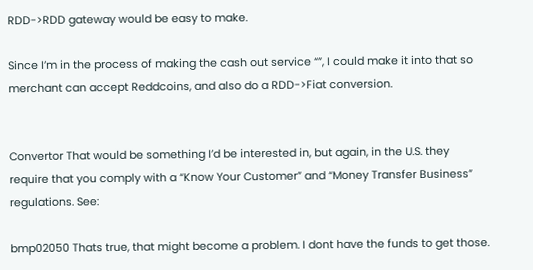RDD->RDD gateway would be easy to make.

Since I’m in the process of making the cash out service “”, I could make it into that so merchant can accept Reddcoins, and also do a RDD->Fiat conversion.


Convertor That would be something I’d be interested in, but again, in the U.S. they require that you comply with a “Know Your Customer” and “Money Transfer Business” regulations. See:

bmp02050 Thats true, that might become a problem. I dont have the funds to get those.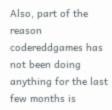Also, part of the reason codereddgames has not been doing anything for the last few months is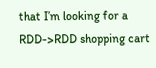that I’m looking for a RDD->RDD shopping cart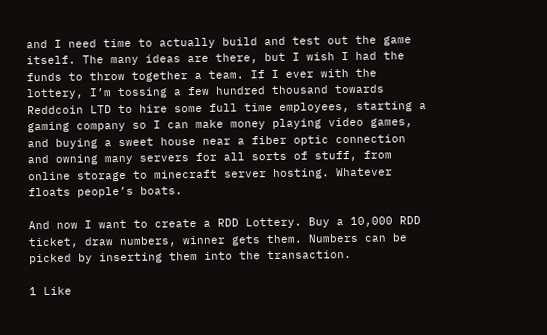and I need time to actually build and test out the game itself. The many ideas are there, but I wish I had the funds to throw together a team. If I ever with the lottery, I’m tossing a few hundred thousand towards Reddcoin LTD to hire some full time employees, starting a gaming company so I can make money playing video games, and buying a sweet house near a fiber optic connection and owning many servers for all sorts of stuff, from online storage to minecraft server hosting. Whatever floats people’s boats.

And now I want to create a RDD Lottery. Buy a 10,000 RDD ticket, draw numbers, winner gets them. Numbers can be picked by inserting them into the transaction.

1 Like